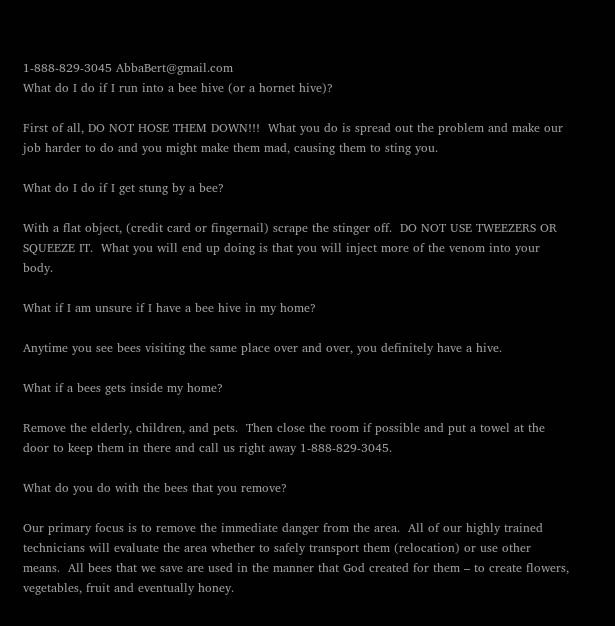1-888-829-3045 AbbaBert@gmail.com
What do I do if I run into a bee hive (or a hornet hive)?

First of all, DO NOT HOSE THEM DOWN!!!  What you do is spread out the problem and make our job harder to do and you might make them mad, causing them to sting you.

What do I do if I get stung by a bee?

With a flat object, (credit card or fingernail) scrape the stinger off.  DO NOT USE TWEEZERS OR SQUEEZE IT.  What you will end up doing is that you will inject more of the venom into your body.

What if I am unsure if I have a bee hive in my home?

Anytime you see bees visiting the same place over and over, you definitely have a hive.

What if a bees gets inside my home?

Remove the elderly, children, and pets.  Then close the room if possible and put a towel at the door to keep them in there and call us right away 1-888-829-3045.

What do you do with the bees that you remove?

Our primary focus is to remove the immediate danger from the area.  All of our highly trained technicians will evaluate the area whether to safely transport them (relocation) or use other means.  All bees that we save are used in the manner that God created for them – to create flowers, vegetables, fruit and eventually honey.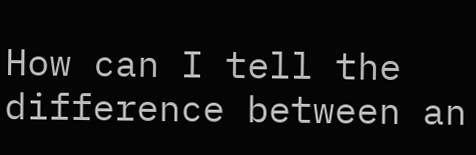How can I tell the difference between an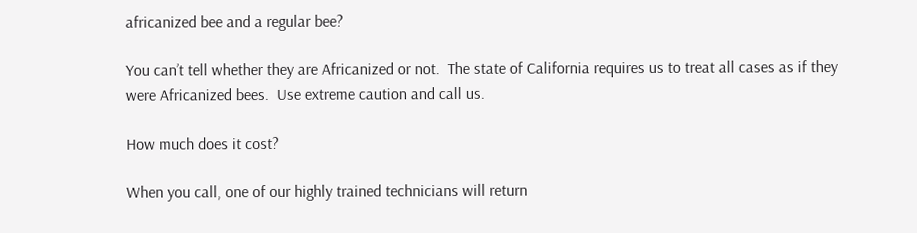africanized bee and a regular bee?

You can’t tell whether they are Africanized or not.  The state of California requires us to treat all cases as if they were Africanized bees.  Use extreme caution and call us.

How much does it cost?

When you call, one of our highly trained technicians will return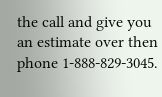the call and give you an estimate over then phone 1-888-829-3045.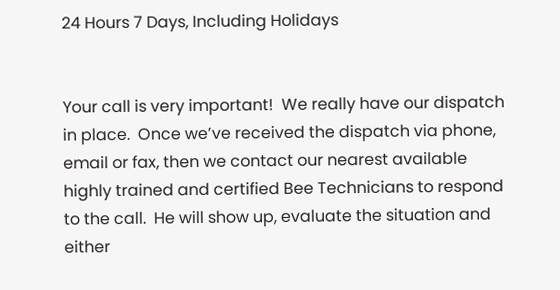24 Hours 7 Days, Including Holidays


Your call is very important!  We really have our dispatch in place.  Once we’ve received the dispatch via phone, email or fax, then we contact our nearest available highly trained and certified Bee Technicians to respond to the call.  He will show up, evaluate the situation and either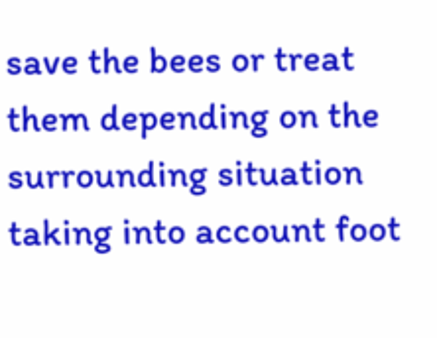save the bees or treat them depending on the surrounding situation taking into account foot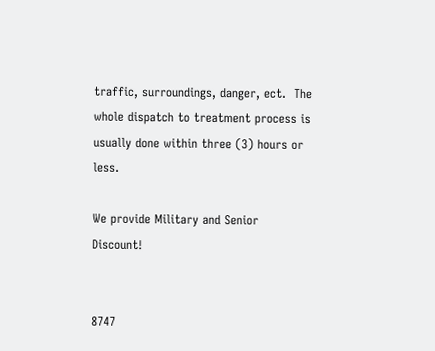traffic, surroundings, danger, ect.  The whole dispatch to treatment process is usually done within three (3) hours or less.

We provide Military and Senior Discount!


8747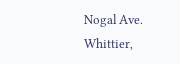Nogal Ave.
Whittier,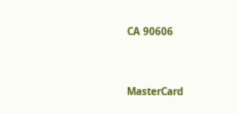CA 90606




MasterCard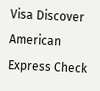Visa Discover American Express Check